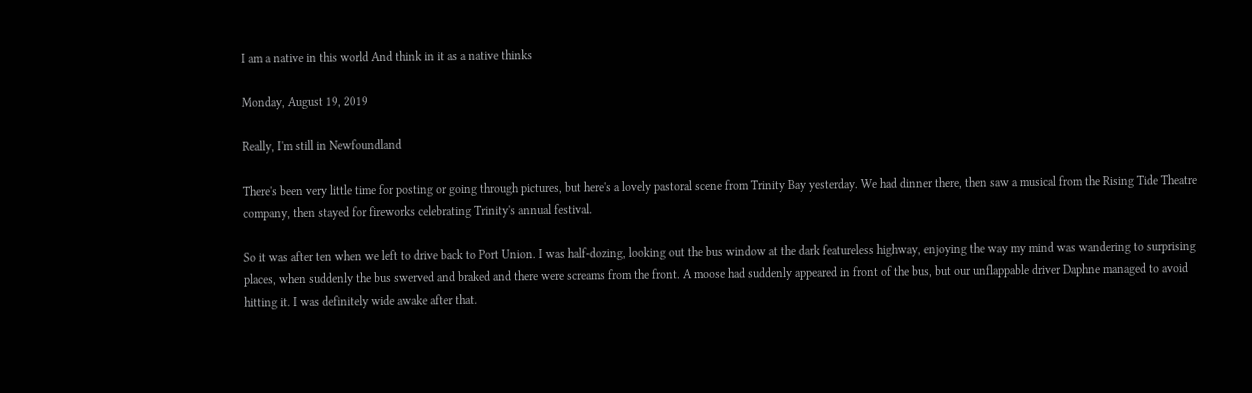I am a native in this world And think in it as a native thinks

Monday, August 19, 2019

Really, I'm still in Newfoundland

There's been very little time for posting or going through pictures, but here's a lovely pastoral scene from Trinity Bay yesterday. We had dinner there, then saw a musical from the Rising Tide Theatre company, then stayed for fireworks celebrating Trinity's annual festival.

So it was after ten when we left to drive back to Port Union. I was half-dozing, looking out the bus window at the dark featureless highway, enjoying the way my mind was wandering to surprising places, when suddenly the bus swerved and braked and there were screams from the front. A moose had suddenly appeared in front of the bus, but our unflappable driver Daphne managed to avoid hitting it. I was definitely wide awake after that.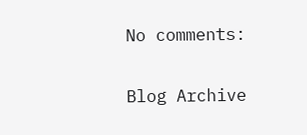No comments:

Blog Archive